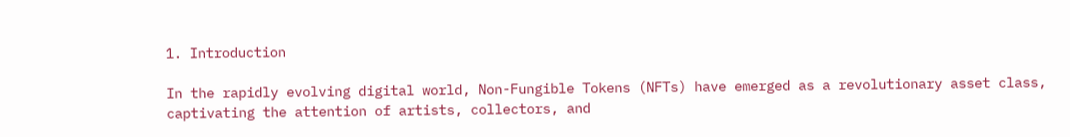1. Introduction

In the rapidly evolving digital world, Non-Fungible Tokens (NFTs) have emerged as a revolutionary asset class, captivating the attention of artists, collectors, and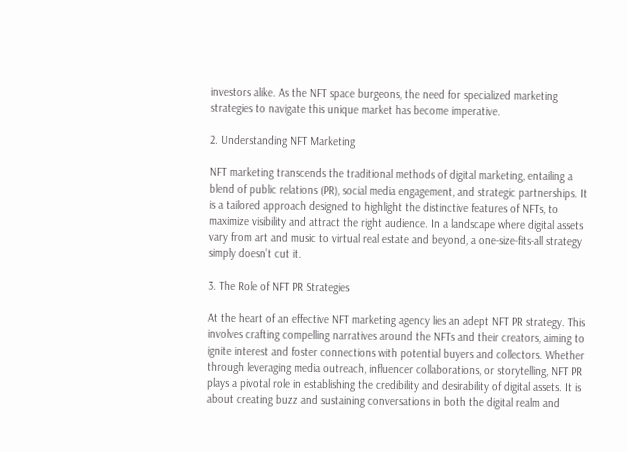investors alike. As the NFT space burgeons, the need for specialized marketing strategies to navigate this unique market has become imperative.

2. Understanding NFT Marketing

NFT marketing transcends the traditional methods of digital marketing, entailing a blend of public relations (PR), social media engagement, and strategic partnerships. It is a tailored approach designed to highlight the distinctive features of NFTs, to maximize visibility and attract the right audience. In a landscape where digital assets vary from art and music to virtual real estate and beyond, a one-size-fits-all strategy simply doesn’t cut it.

3. The Role of NFT PR Strategies

At the heart of an effective NFT marketing agency lies an adept NFT PR strategy. This involves crafting compelling narratives around the NFTs and their creators, aiming to ignite interest and foster connections with potential buyers and collectors. Whether through leveraging media outreach, influencer collaborations, or storytelling, NFT PR plays a pivotal role in establishing the credibility and desirability of digital assets. It is about creating buzz and sustaining conversations in both the digital realm and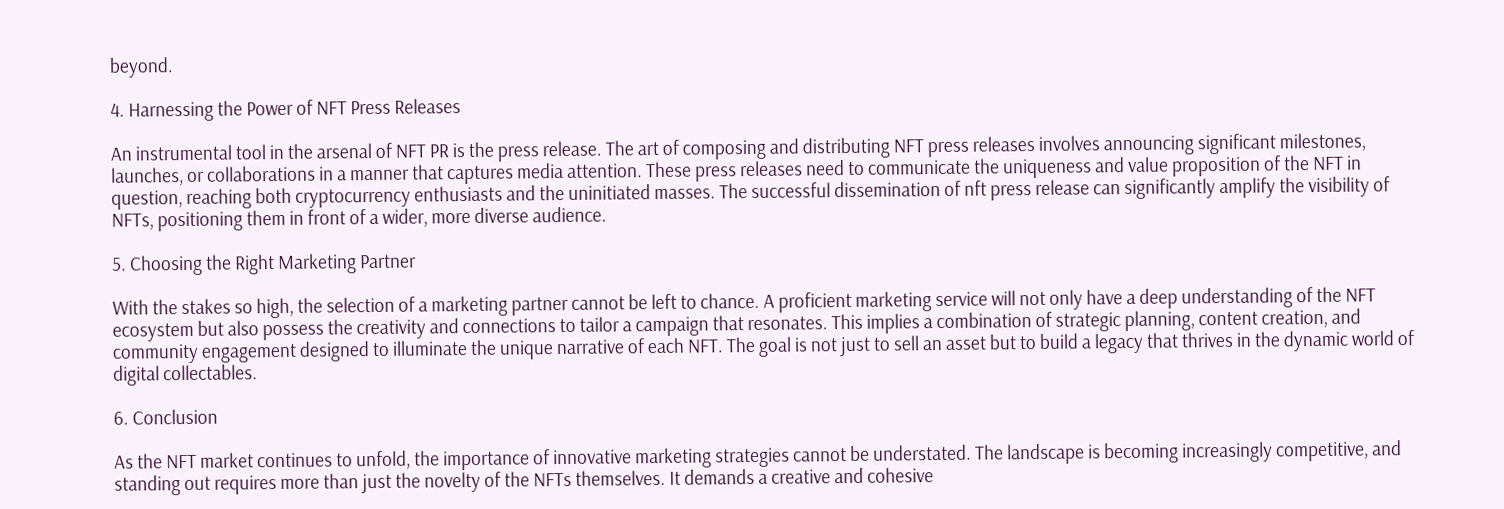beyond.

4. Harnessing the Power of NFT Press Releases

An instrumental tool in the arsenal of NFT PR is the press release. The art of composing and distributing NFT press releases involves announcing significant milestones, launches, or collaborations in a manner that captures media attention. These press releases need to communicate the uniqueness and value proposition of the NFT in question, reaching both cryptocurrency enthusiasts and the uninitiated masses. The successful dissemination of nft press release can significantly amplify the visibility of NFTs, positioning them in front of a wider, more diverse audience.

5. Choosing the Right Marketing Partner

With the stakes so high, the selection of a marketing partner cannot be left to chance. A proficient marketing service will not only have a deep understanding of the NFT ecosystem but also possess the creativity and connections to tailor a campaign that resonates. This implies a combination of strategic planning, content creation, and community engagement designed to illuminate the unique narrative of each NFT. The goal is not just to sell an asset but to build a legacy that thrives in the dynamic world of digital collectables.

6. Conclusion

As the NFT market continues to unfold, the importance of innovative marketing strategies cannot be understated. The landscape is becoming increasingly competitive, and standing out requires more than just the novelty of the NFTs themselves. It demands a creative and cohesive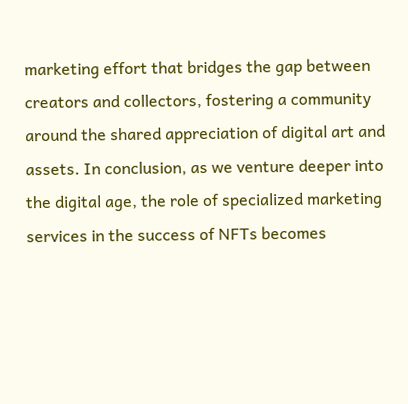marketing effort that bridges the gap between creators and collectors, fostering a community around the shared appreciation of digital art and assets. In conclusion, as we venture deeper into the digital age, the role of specialized marketing services in the success of NFTs becomes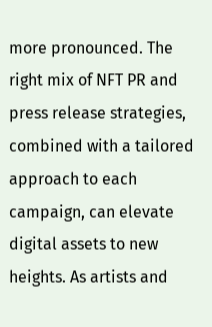more pronounced. The right mix of NFT PR and press release strategies, combined with a tailored approach to each campaign, can elevate digital assets to new heights. As artists and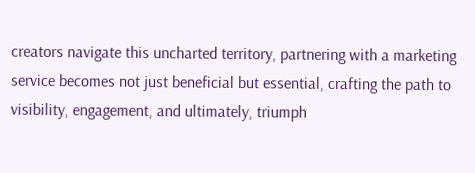creators navigate this uncharted territory, partnering with a marketing service becomes not just beneficial but essential, crafting the path to visibility, engagement, and ultimately, triumph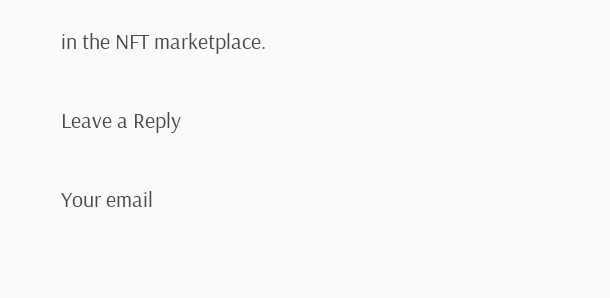in the NFT marketplace.

Leave a Reply

Your email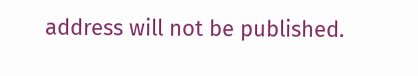address will not be published.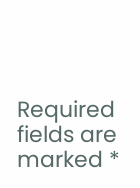Required fields are marked *